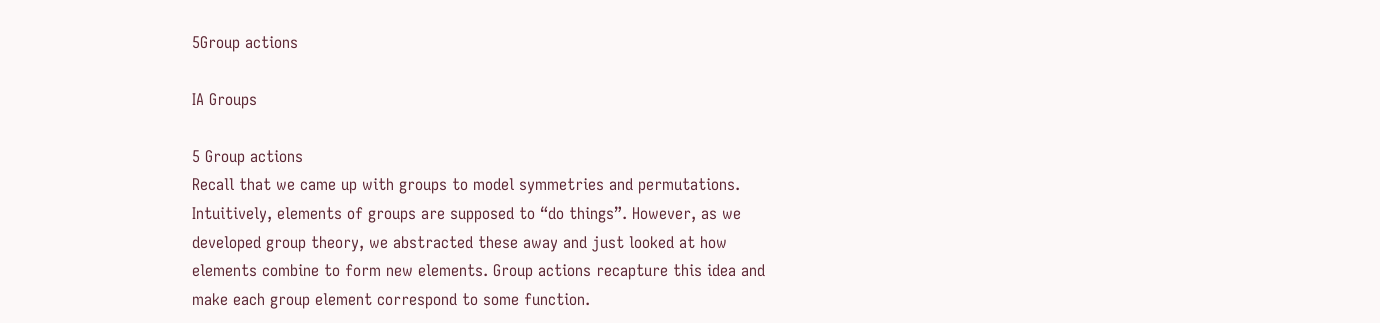5Group actions

IA Groups

5 Group actions
Recall that we came up with groups to model symmetries and permutations.
Intuitively, elements of groups are supposed to “do things”. However, as we
developed group theory, we abstracted these away and just looked at how
elements combine to form new elements. Group actions recapture this idea and
make each group element correspond to some function.